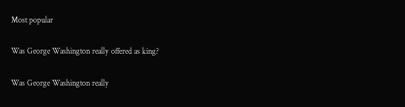Most popular

Was George Washington really offered as king?

Was George Washington really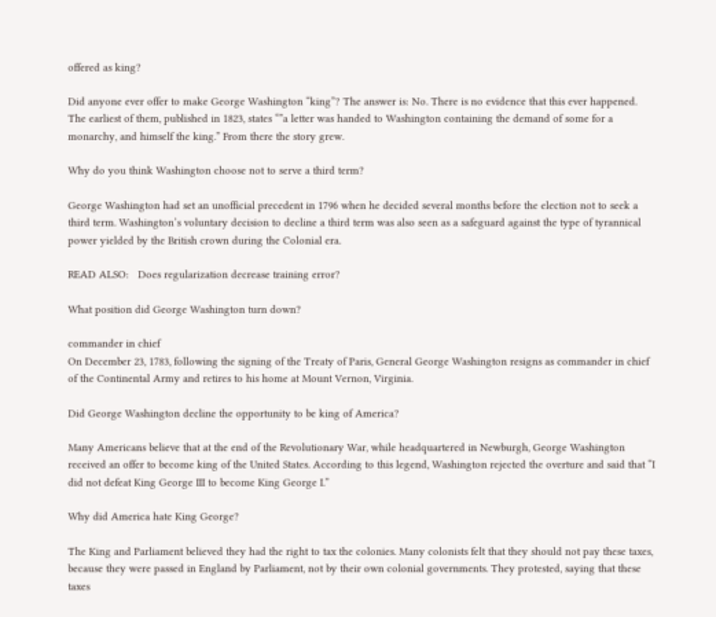offered as king?

Did anyone ever offer to make George Washington “king”? The answer is: No. There is no evidence that this ever happened. The earliest of them, published in 1823, states “”a letter was handed to Washington containing the demand of some for a monarchy, and himself the king.” From there the story grew.

Why do you think Washington choose not to serve a third term?

George Washington had set an unofficial precedent in 1796 when he decided several months before the election not to seek a third term. Washington’s voluntary decision to decline a third term was also seen as a safeguard against the type of tyrannical power yielded by the British crown during the Colonial era.

READ ALSO:   Does regularization decrease training error?

What position did George Washington turn down?

commander in chief
On December 23, 1783, following the signing of the Treaty of Paris, General George Washington resigns as commander in chief of the Continental Army and retires to his home at Mount Vernon, Virginia.

Did George Washington decline the opportunity to be king of America?

Many Americans believe that at the end of the Revolutionary War, while headquartered in Newburgh, George Washington received an offer to become king of the United States. According to this legend, Washington rejected the overture and said that “I did not defeat King George III to become King George I.”

Why did America hate King George?

The King and Parliament believed they had the right to tax the colonies. Many colonists felt that they should not pay these taxes, because they were passed in England by Parliament, not by their own colonial governments. They protested, saying that these taxes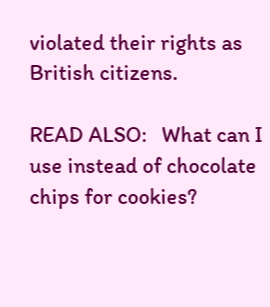violated their rights as British citizens.

READ ALSO:   What can I use instead of chocolate chips for cookies?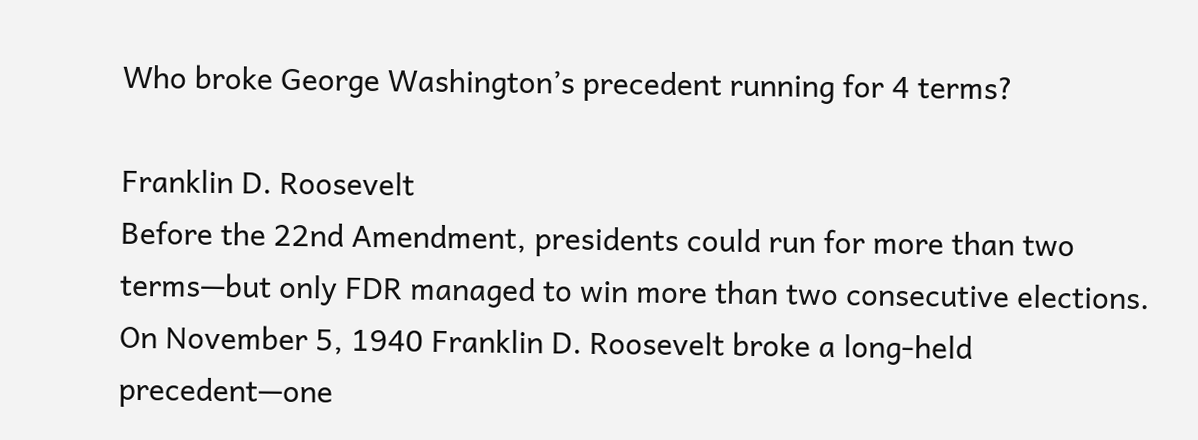Who broke George Washington’s precedent running for 4 terms?

Franklin D. Roosevelt
Before the 22nd Amendment, presidents could run for more than two terms—but only FDR managed to win more than two consecutive elections. On November 5, 1940 Franklin D. Roosevelt broke a long-held precedent—one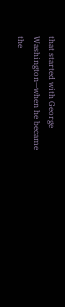that started with George Washington—when he became the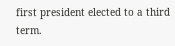first president elected to a third term.